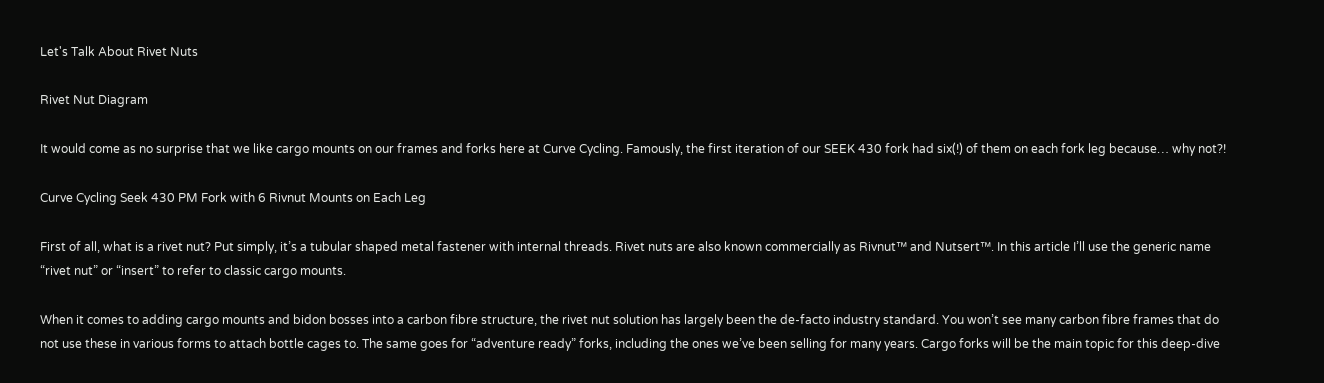Let's Talk About Rivet Nuts

Rivet Nut Diagram

It would come as no surprise that we like cargo mounts on our frames and forks here at Curve Cycling. Famously, the first iteration of our SEEK 430 fork had six(!) of them on each fork leg because… why not?!

Curve Cycling Seek 430 PM Fork with 6 Rivnut Mounts on Each Leg

First of all, what is a rivet nut? Put simply, it’s a tubular shaped metal fastener with internal threads. Rivet nuts are also known commercially as Rivnut™ and Nutsert™. In this article I’ll use the generic name “rivet nut” or “insert” to refer to classic cargo mounts.

When it comes to adding cargo mounts and bidon bosses into a carbon fibre structure, the rivet nut solution has largely been the de-facto industry standard. You won’t see many carbon fibre frames that do not use these in various forms to attach bottle cages to. The same goes for “adventure ready” forks, including the ones we’ve been selling for many years. Cargo forks will be the main topic for this deep-dive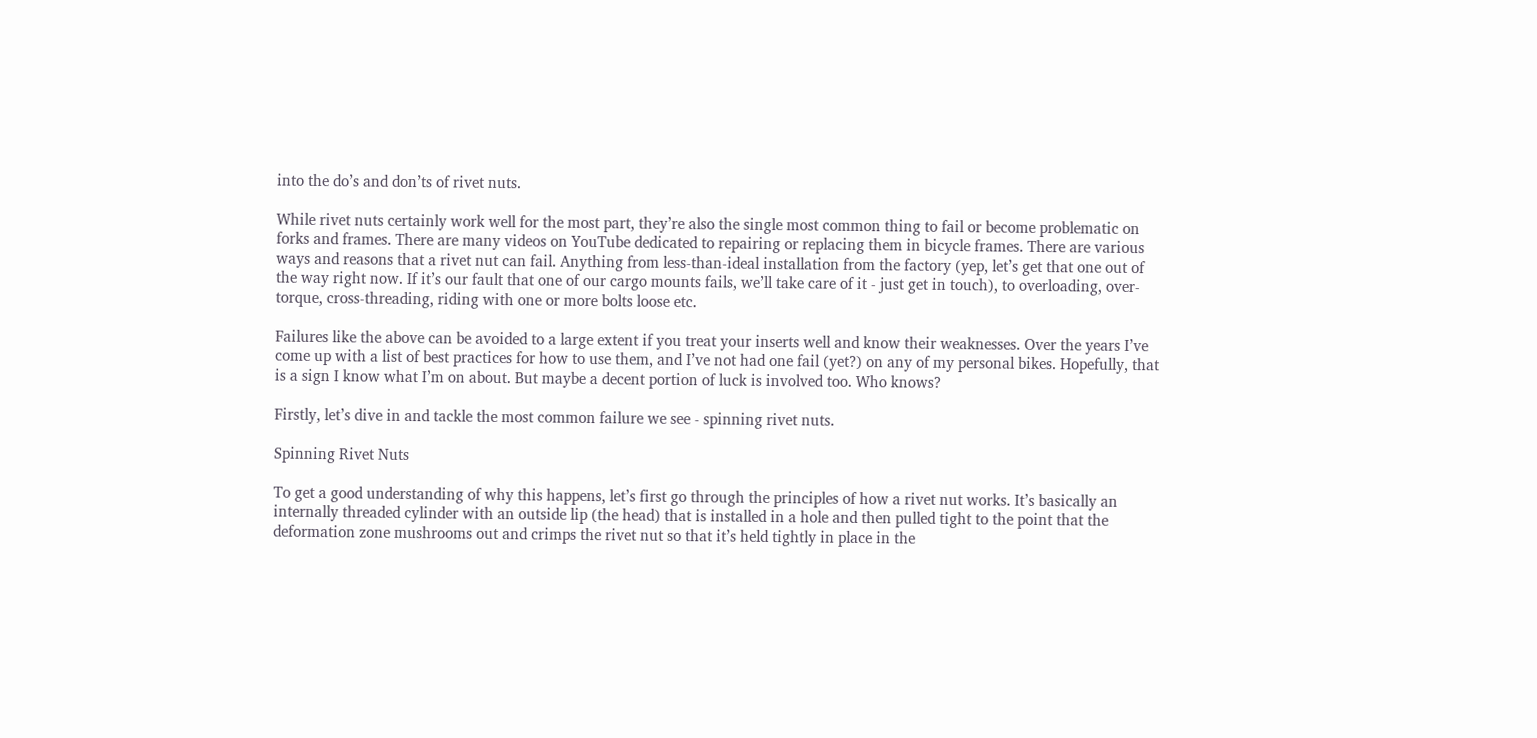into the do’s and don’ts of rivet nuts.

While rivet nuts certainly work well for the most part, they’re also the single most common thing to fail or become problematic on forks and frames. There are many videos on YouTube dedicated to repairing or replacing them in bicycle frames. There are various ways and reasons that a rivet nut can fail. Anything from less-than-ideal installation from the factory (yep, let’s get that one out of the way right now. If it’s our fault that one of our cargo mounts fails, we’ll take care of it - just get in touch), to overloading, over-torque, cross-threading, riding with one or more bolts loose etc.

Failures like the above can be avoided to a large extent if you treat your inserts well and know their weaknesses. Over the years I’ve come up with a list of best practices for how to use them, and I’ve not had one fail (yet?) on any of my personal bikes. Hopefully, that is a sign I know what I’m on about. But maybe a decent portion of luck is involved too. Who knows?

Firstly, let’s dive in and tackle the most common failure we see - spinning rivet nuts.

Spinning Rivet Nuts

To get a good understanding of why this happens, let’s first go through the principles of how a rivet nut works. It’s basically an internally threaded cylinder with an outside lip (the head) that is installed in a hole and then pulled tight to the point that the deformation zone mushrooms out and crimps the rivet nut so that it’s held tightly in place in the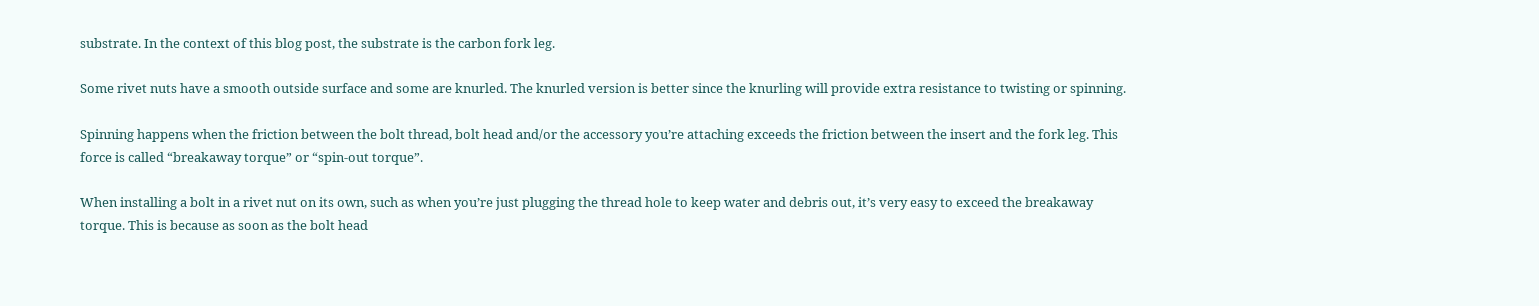substrate. In the context of this blog post, the substrate is the carbon fork leg.

Some rivet nuts have a smooth outside surface and some are knurled. The knurled version is better since the knurling will provide extra resistance to twisting or spinning.

Spinning happens when the friction between the bolt thread, bolt head and/or the accessory you’re attaching exceeds the friction between the insert and the fork leg. This force is called “breakaway torque” or “spin-out torque”.

When installing a bolt in a rivet nut on its own, such as when you’re just plugging the thread hole to keep water and debris out, it’s very easy to exceed the breakaway torque. This is because as soon as the bolt head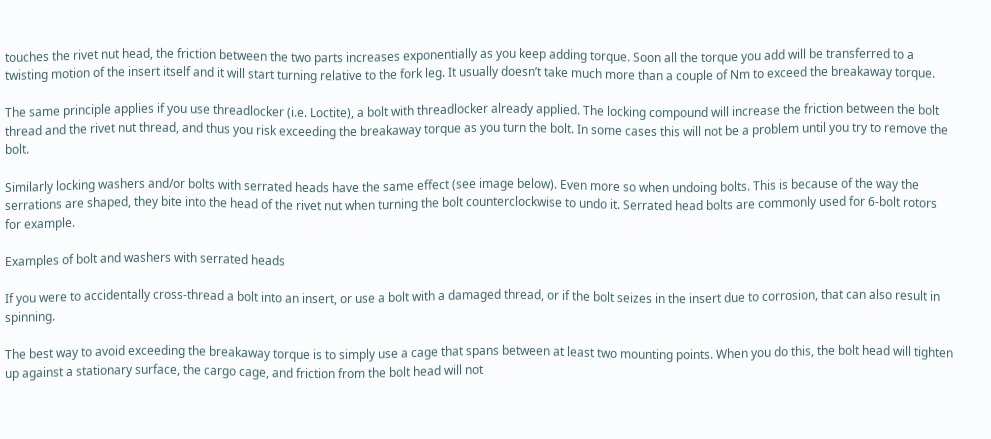touches the rivet nut head, the friction between the two parts increases exponentially as you keep adding torque. Soon all the torque you add will be transferred to a twisting motion of the insert itself and it will start turning relative to the fork leg. It usually doesn’t take much more than a couple of Nm to exceed the breakaway torque.

The same principle applies if you use threadlocker (i.e. Loctite), a bolt with threadlocker already applied. The locking compound will increase the friction between the bolt thread and the rivet nut thread, and thus you risk exceeding the breakaway torque as you turn the bolt. In some cases this will not be a problem until you try to remove the bolt.

Similarly locking washers and/or bolts with serrated heads have the same effect (see image below). Even more so when undoing bolts. This is because of the way the serrations are shaped, they bite into the head of the rivet nut when turning the bolt counterclockwise to undo it. Serrated head bolts are commonly used for 6-bolt rotors for example.

Examples of bolt and washers with serrated heads

If you were to accidentally cross-thread a bolt into an insert, or use a bolt with a damaged thread, or if the bolt seizes in the insert due to corrosion, that can also result in spinning.

The best way to avoid exceeding the breakaway torque is to simply use a cage that spans between at least two mounting points. When you do this, the bolt head will tighten up against a stationary surface, the cargo cage, and friction from the bolt head will not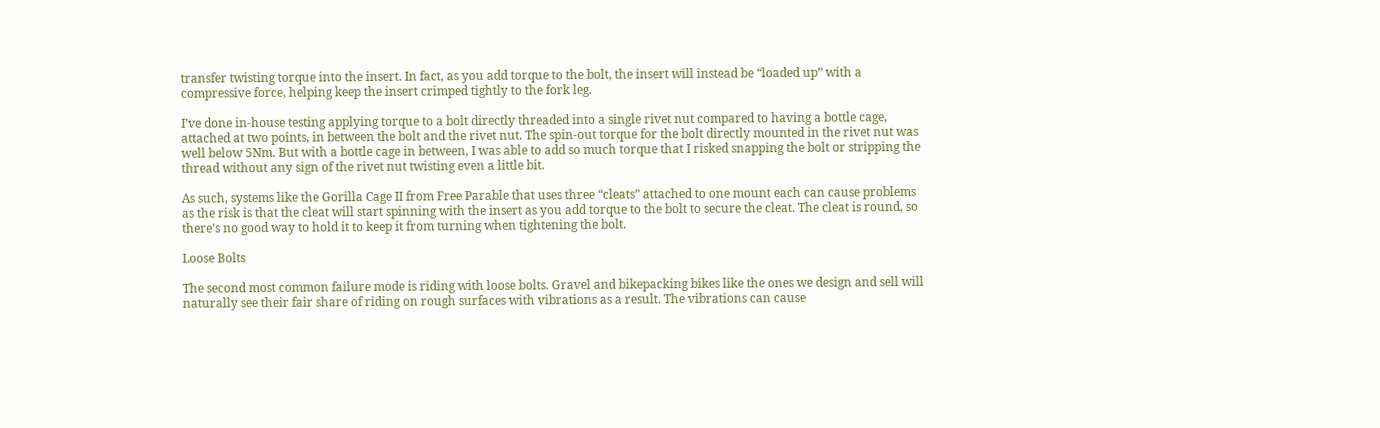transfer twisting torque into the insert. In fact, as you add torque to the bolt, the insert will instead be “loaded up” with a compressive force, helping keep the insert crimped tightly to the fork leg.

I’ve done in-house testing applying torque to a bolt directly threaded into a single rivet nut compared to having a bottle cage, attached at two points, in between the bolt and the rivet nut. The spin-out torque for the bolt directly mounted in the rivet nut was well below 5Nm. But with a bottle cage in between, I was able to add so much torque that I risked snapping the bolt or stripping the thread without any sign of the rivet nut twisting even a little bit.

As such, systems like the Gorilla Cage II from Free Parable that uses three “cleats” attached to one mount each can cause problems as the risk is that the cleat will start spinning with the insert as you add torque to the bolt to secure the cleat. The cleat is round, so there’s no good way to hold it to keep it from turning when tightening the bolt.

Loose Bolts

The second most common failure mode is riding with loose bolts. Gravel and bikepacking bikes like the ones we design and sell will naturally see their fair share of riding on rough surfaces with vibrations as a result. The vibrations can cause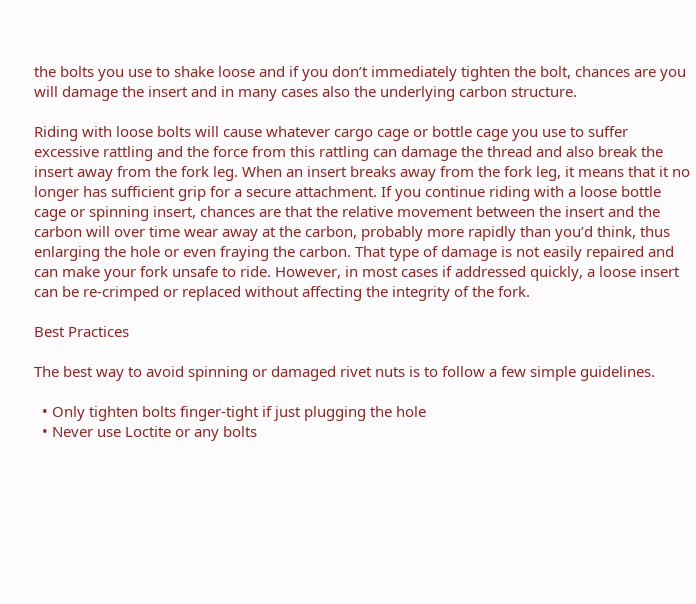the bolts you use to shake loose and if you don’t immediately tighten the bolt, chances are you will damage the insert and in many cases also the underlying carbon structure.

Riding with loose bolts will cause whatever cargo cage or bottle cage you use to suffer excessive rattling and the force from this rattling can damage the thread and also break the insert away from the fork leg. When an insert breaks away from the fork leg, it means that it no longer has sufficient grip for a secure attachment. If you continue riding with a loose bottle cage or spinning insert, chances are that the relative movement between the insert and the carbon will over time wear away at the carbon, probably more rapidly than you’d think, thus enlarging the hole or even fraying the carbon. That type of damage is not easily repaired and can make your fork unsafe to ride. However, in most cases if addressed quickly, a loose insert can be re-crimped or replaced without affecting the integrity of the fork.

Best Practices

The best way to avoid spinning or damaged rivet nuts is to follow a few simple guidelines.

  • Only tighten bolts finger-tight if just plugging the hole
  • Never use Loctite or any bolts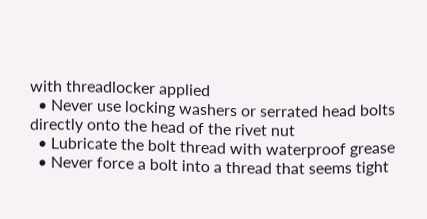with threadlocker applied
  • Never use locking washers or serrated head bolts directly onto the head of the rivet nut
  • Lubricate the bolt thread with waterproof grease
  • Never force a bolt into a thread that seems tight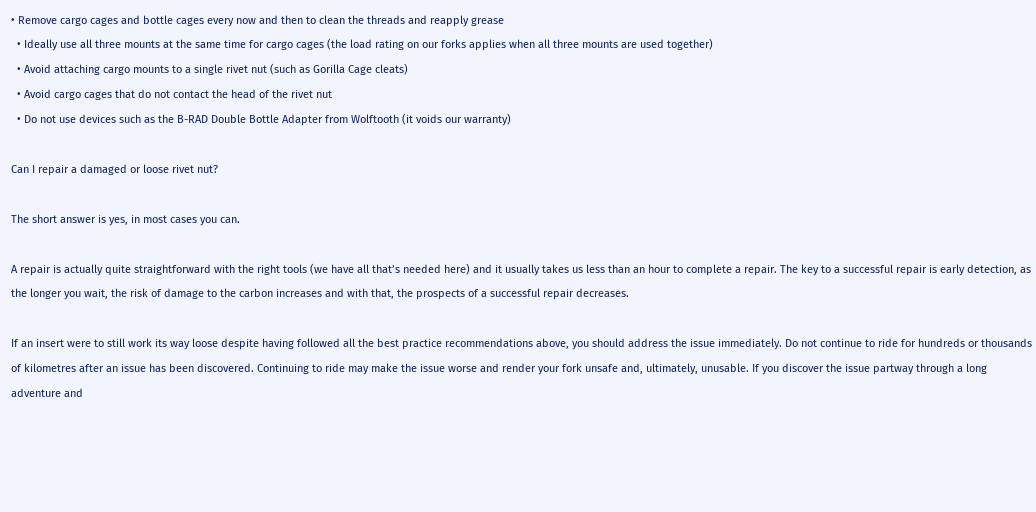• Remove cargo cages and bottle cages every now and then to clean the threads and reapply grease
  • Ideally use all three mounts at the same time for cargo cages (the load rating on our forks applies when all three mounts are used together)
  • Avoid attaching cargo mounts to a single rivet nut (such as Gorilla Cage cleats)
  • Avoid cargo cages that do not contact the head of the rivet nut
  • Do not use devices such as the B-RAD Double Bottle Adapter from Wolftooth (it voids our warranty)

Can I repair a damaged or loose rivet nut?

The short answer is yes, in most cases you can.

A repair is actually quite straightforward with the right tools (we have all that’s needed here) and it usually takes us less than an hour to complete a repair. The key to a successful repair is early detection, as the longer you wait, the risk of damage to the carbon increases and with that, the prospects of a successful repair decreases.

If an insert were to still work its way loose despite having followed all the best practice recommendations above, you should address the issue immediately. Do not continue to ride for hundreds or thousands of kilometres after an issue has been discovered. Continuing to ride may make the issue worse and render your fork unsafe and, ultimately, unusable. If you discover the issue partway through a long adventure and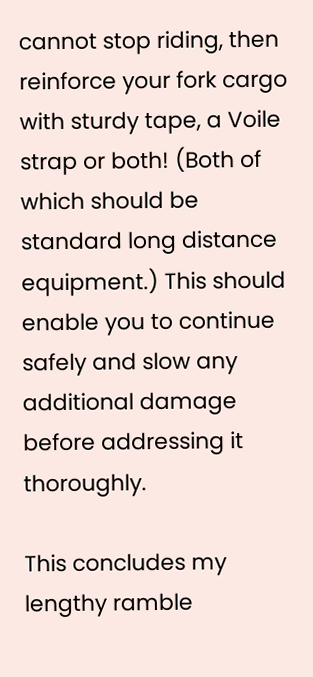cannot stop riding, then reinforce your fork cargo with sturdy tape, a Voile strap or both! (Both of which should be standard long distance equipment.) This should enable you to continue safely and slow any additional damage before addressing it thoroughly.

This concludes my lengthy ramble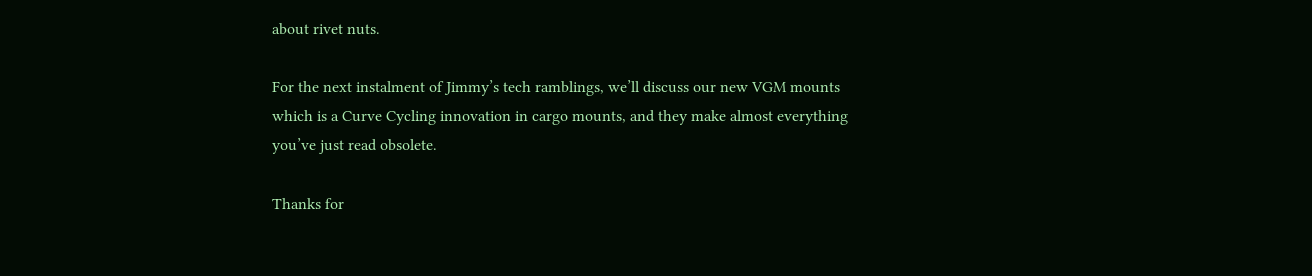about rivet nuts.

For the next instalment of Jimmy’s tech ramblings, we’ll discuss our new VGM mounts which is a Curve Cycling innovation in cargo mounts, and they make almost everything you’ve just read obsolete.

Thanks for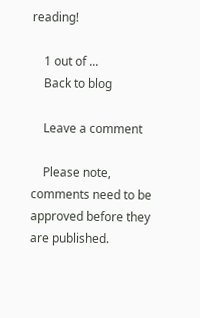reading!

    1 out of ...
    Back to blog

    Leave a comment

    Please note, comments need to be approved before they are published.